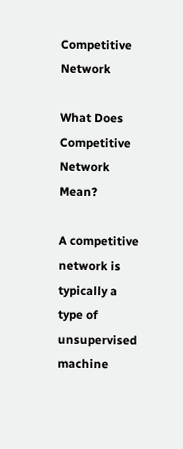Competitive Network

What Does Competitive Network Mean?

A competitive network is typically a type of unsupervised machine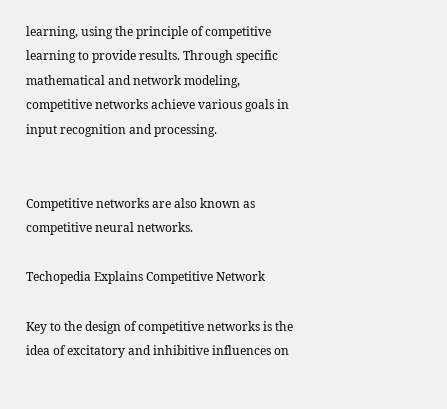learning, using the principle of competitive learning to provide results. Through specific mathematical and network modeling, competitive networks achieve various goals in input recognition and processing.


Competitive networks are also known as competitive neural networks.

Techopedia Explains Competitive Network

Key to the design of competitive networks is the idea of excitatory and inhibitive influences on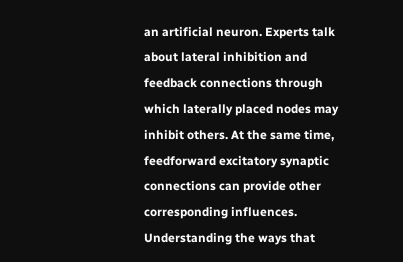an artificial neuron. Experts talk about lateral inhibition and feedback connections through which laterally placed nodes may inhibit others. At the same time, feedforward excitatory synaptic connections can provide other corresponding influences. Understanding the ways that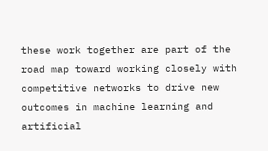these work together are part of the road map toward working closely with competitive networks to drive new outcomes in machine learning and artificial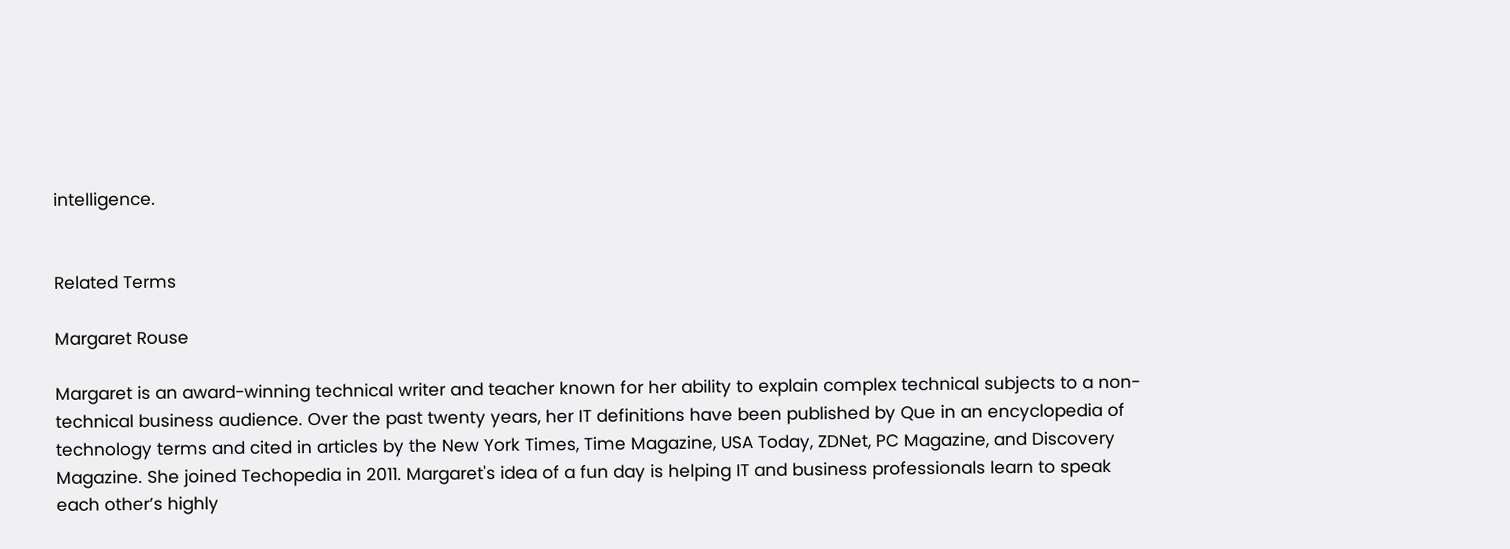intelligence.


Related Terms

Margaret Rouse

Margaret is an award-winning technical writer and teacher known for her ability to explain complex technical subjects to a non-technical business audience. Over the past twenty years, her IT definitions have been published by Que in an encyclopedia of technology terms and cited in articles by the New York Times, Time Magazine, USA Today, ZDNet, PC Magazine, and Discovery Magazine. She joined Techopedia in 2011. Margaret's idea of a fun day is helping IT and business professionals learn to speak each other’s highly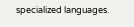specialized languages.